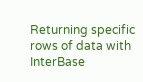Returning specific rows of data with InterBase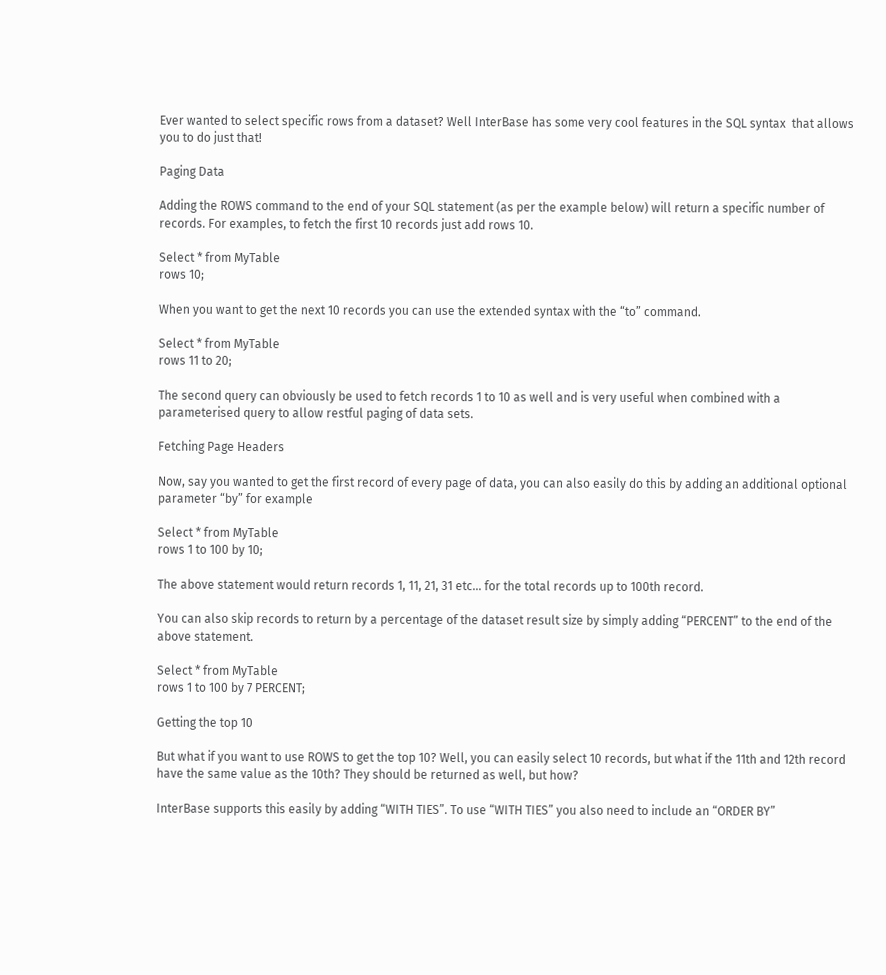Ever wanted to select specific rows from a dataset? Well InterBase has some very cool features in the SQL syntax  that allows you to do just that!

Paging Data

Adding the ROWS command to the end of your SQL statement (as per the example below) will return a specific number of records. For examples, to fetch the first 10 records just add rows 10.

Select * from MyTable
rows 10;

When you want to get the next 10 records you can use the extended syntax with the “to” command.

Select * from MyTable
rows 11 to 20;

The second query can obviously be used to fetch records 1 to 10 as well and is very useful when combined with a parameterised query to allow restful paging of data sets.

Fetching Page Headers

Now, say you wanted to get the first record of every page of data, you can also easily do this by adding an additional optional parameter “by” for example

Select * from MyTable
rows 1 to 100 by 10;

The above statement would return records 1, 11, 21, 31 etc… for the total records up to 100th record.

You can also skip records to return by a percentage of the dataset result size by simply adding “PERCENT” to the end of the above statement.

Select * from MyTable
rows 1 to 100 by 7 PERCENT;

Getting the top 10

But what if you want to use ROWS to get the top 10? Well, you can easily select 10 records, but what if the 11th and 12th record have the same value as the 10th? They should be returned as well, but how?

InterBase supports this easily by adding “WITH TIES”. To use “WITH TIES” you also need to include an “ORDER BY”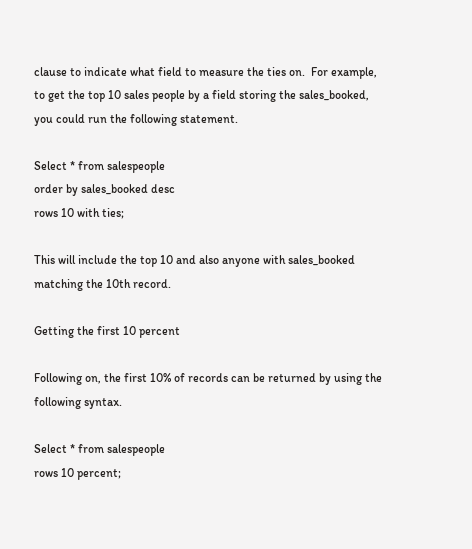clause to indicate what field to measure the ties on.  For example, to get the top 10 sales people by a field storing the sales_booked, you could run the following statement.

Select * from salespeople
order by sales_booked desc
rows 10 with ties;

This will include the top 10 and also anyone with sales_booked matching the 10th record.

Getting the first 10 percent

Following on, the first 10% of records can be returned by using the following syntax.

Select * from salespeople
rows 10 percent;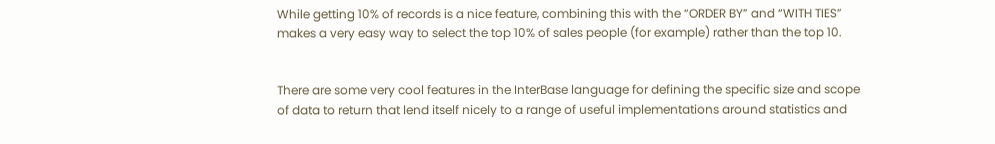While getting 10% of records is a nice feature, combining this with the “ORDER BY” and “WITH TIES” makes a very easy way to select the top 10% of sales people (for example) rather than the top 10.


There are some very cool features in the InterBase language for defining the specific size and scope of data to return that lend itself nicely to a range of useful implementations around statistics and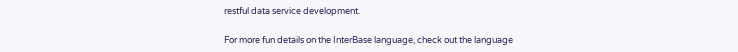restful data service development.

For more fun details on the InterBase language, check out the language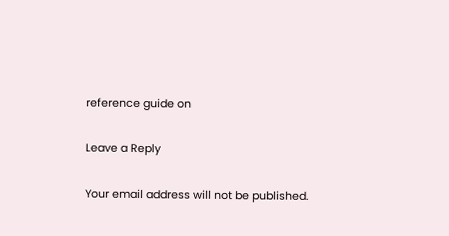reference guide on

Leave a Reply

Your email address will not be published.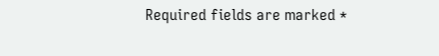Required fields are marked *